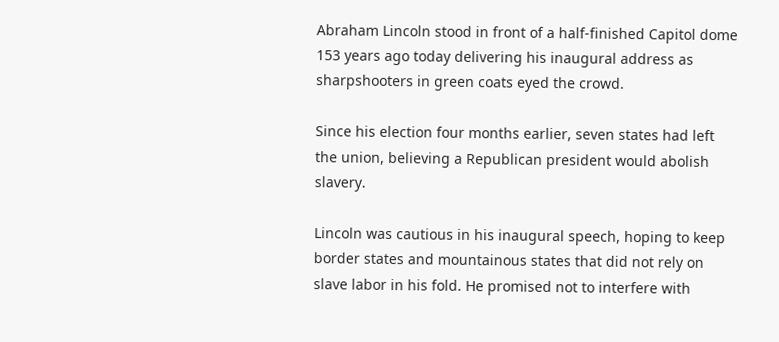Abraham Lincoln stood in front of a half-finished Capitol dome 153 years ago today delivering his inaugural address as sharpshooters in green coats eyed the crowd.

Since his election four months earlier, seven states had left the union, believing a Republican president would abolish slavery.

Lincoln was cautious in his inaugural speech, hoping to keep border states and mountainous states that did not rely on slave labor in his fold. He promised not to interfere with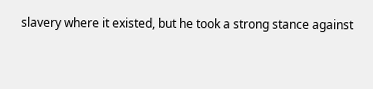slavery where it existed, but he took a strong stance against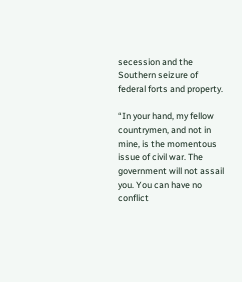secession and the Southern seizure of federal forts and property.

“In your hand, my fellow countrymen, and not in mine, is the momentous issue of civil war. The government will not assail you. You can have no conflict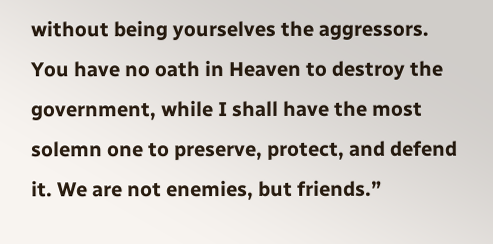without being yourselves the aggressors. You have no oath in Heaven to destroy the government, while I shall have the most solemn one to preserve, protect, and defend it. We are not enemies, but friends.”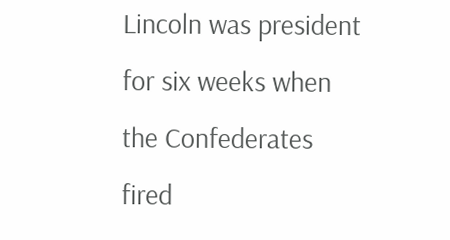Lincoln was president for six weeks when the Confederates fired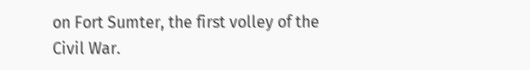on Fort Sumter, the first volley of the Civil War.